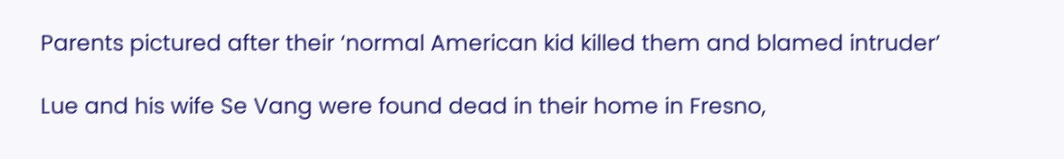Parents pictured after their ‘normal American kid killed them and blamed intruder’

Lue and his wife Se Vang were found dead in their home in Fresno,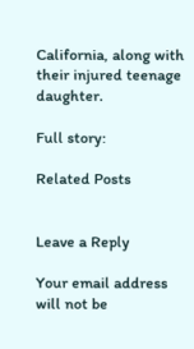California, along with their injured teenage daughter.

Full story:

Related Posts


Leave a Reply

Your email address will not be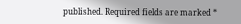published. Required fields are marked *